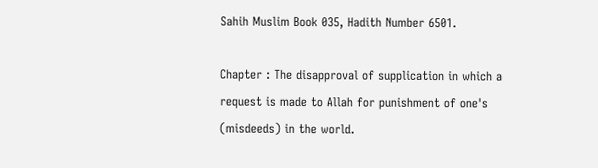Sahih Muslim Book 035, Hadith Number 6501.

Chapter : The disapproval of supplication in which a request is made to Allah for punishment of one's (misdeeds) in the world.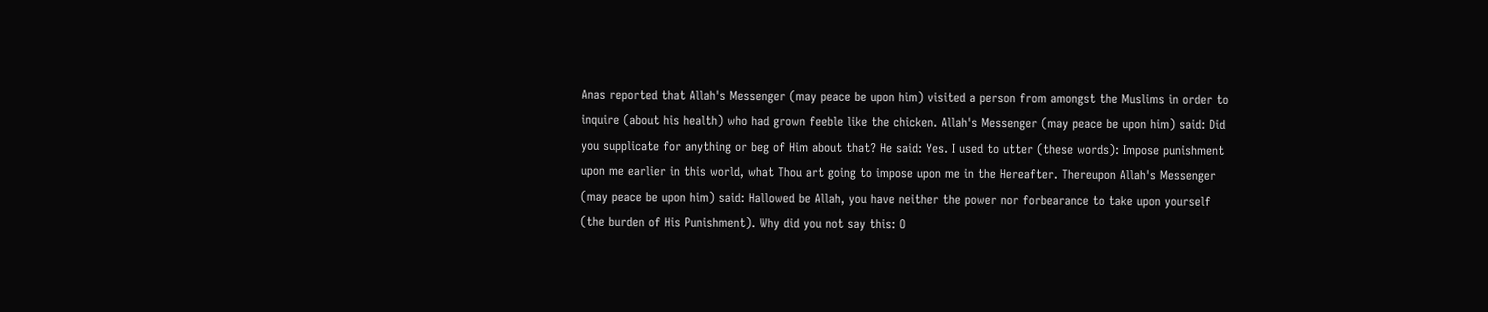Anas reported that Allah's Messenger (may peace be upon him) visited a person from amongst the Muslims in order to inquire (about his health) who had grown feeble like the chicken. Allah's Messenger (may peace be upon him) said: Did you supplicate for anything or beg of Him about that? He said: Yes. I used to utter (these words): Impose punishment upon me earlier in this world, what Thou art going to impose upon me in the Hereafter. Thereupon Allah's Messenger (may peace be upon him) said: Hallowed be Allah, you have neither the power nor forbearance to take upon yourself (the burden of His Punishment). Why did you not say this: O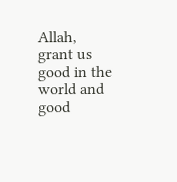Allah, grant us good in the world and good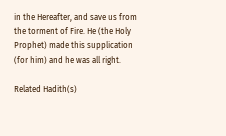in the Hereafter, and save us from the torment of Fire. He (the Holy Prophet) made this supplication (for him) and he was all right.

Related Hadith(s)